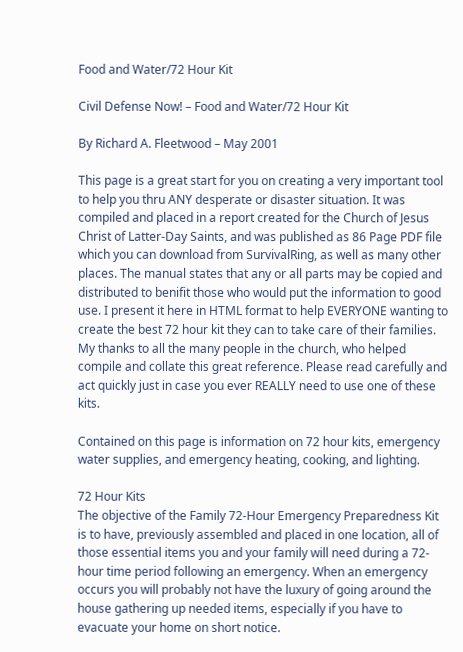Food and Water/72 Hour Kit

Civil Defense Now! – Food and Water/72 Hour Kit

By Richard A. Fleetwood – May 2001

This page is a great start for you on creating a very important tool to help you thru ANY desperate or disaster situation. It was compiled and placed in a report created for the Church of Jesus Christ of Latter-Day Saints, and was published as 86 Page PDF file which you can download from SurvivalRing, as well as many other places. The manual states that any or all parts may be copied and distributed to benifit those who would put the information to good use. I present it here in HTML format to help EVERYONE wanting to create the best 72 hour kit they can to take care of their families. My thanks to all the many people in the church, who helped compile and collate this great reference. Please read carefully and act quickly just in case you ever REALLY need to use one of these kits.

Contained on this page is information on 72 hour kits, emergency water supplies, and emergency heating, cooking, and lighting.

72 Hour Kits
The objective of the Family 72-Hour Emergency Preparedness Kit is to have, previously assembled and placed in one location, all of those essential items you and your family will need during a 72-hour time period following an emergency. When an emergency occurs you will probably not have the luxury of going around the house gathering up needed items, especially if you have to evacuate your home on short notice.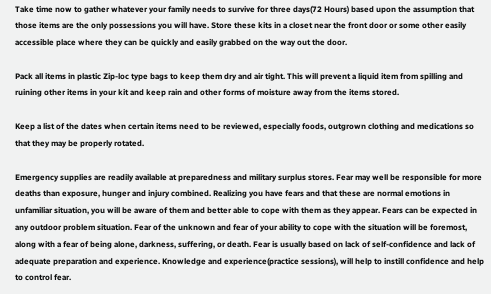Take time now to gather whatever your family needs to survive for three days(72 Hours) based upon the assumption that those items are the only possessions you will have. Store these kits in a closet near the front door or some other easily accessible place where they can be quickly and easily grabbed on the way out the door.

Pack all items in plastic Zip-loc type bags to keep them dry and air tight. This will prevent a liquid item from spilling and ruining other items in your kit and keep rain and other forms of moisture away from the items stored.

Keep a list of the dates when certain items need to be reviewed, especially foods, outgrown clothing and medications so that they may be properly rotated.

Emergency supplies are readily available at preparedness and military surplus stores. Fear may well be responsible for more deaths than exposure, hunger and injury combined. Realizing you have fears and that these are normal emotions in unfamiliar situation, you will be aware of them and better able to cope with them as they appear. Fears can be expected in any outdoor problem situation. Fear of the unknown and fear of your ability to cope with the situation will be foremost, along with a fear of being alone, darkness, suffering, or death. Fear is usually based on lack of self-confidence and lack of adequate preparation and experience. Knowledge and experience(practice sessions), will help to instill confidence and help to control fear.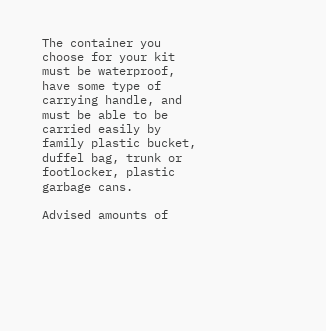The container you choose for your kit must be waterproof, have some type of carrying handle, and must be able to be carried easily by family plastic bucket, duffel bag, trunk or footlocker, plastic garbage cans.

Advised amounts of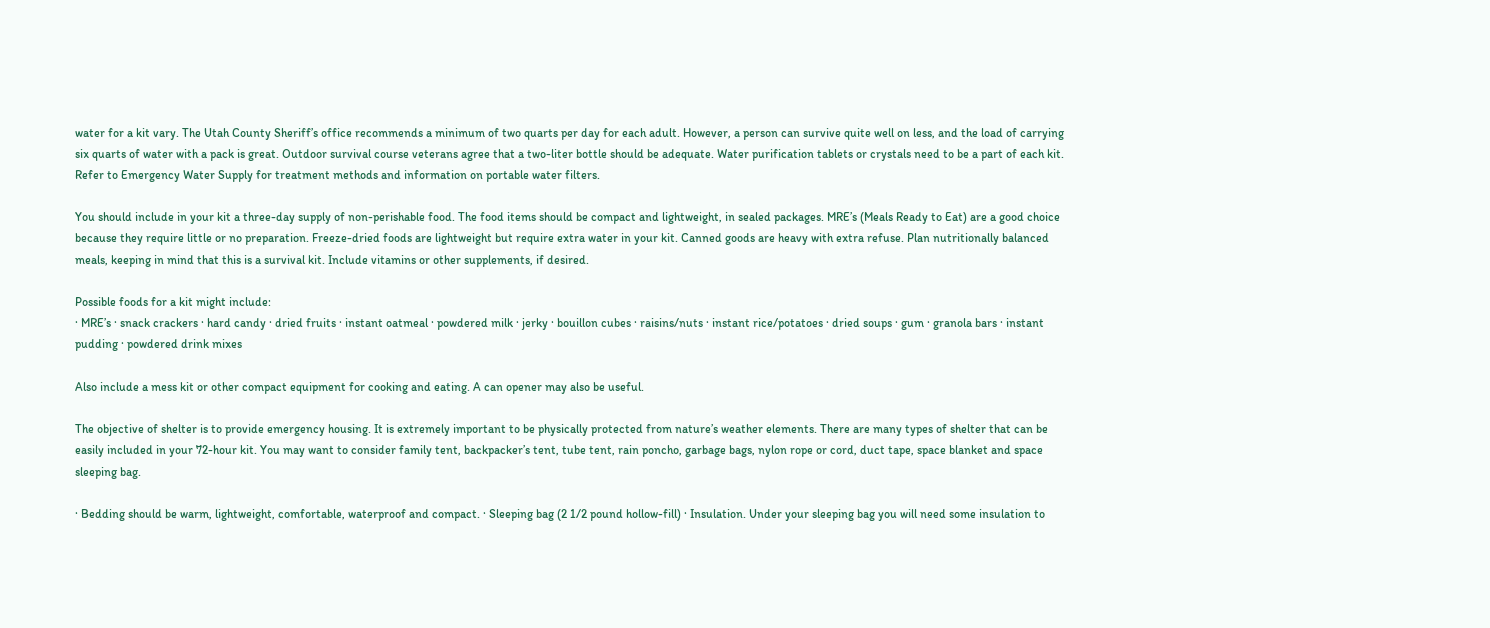water for a kit vary. The Utah County Sheriff’s office recommends a minimum of two quarts per day for each adult. However, a person can survive quite well on less, and the load of carrying six quarts of water with a pack is great. Outdoor survival course veterans agree that a two-liter bottle should be adequate. Water purification tablets or crystals need to be a part of each kit. Refer to Emergency Water Supply for treatment methods and information on portable water filters.

You should include in your kit a three-day supply of non-perishable food. The food items should be compact and lightweight, in sealed packages. MRE’s (Meals Ready to Eat) are a good choice because they require little or no preparation. Freeze-dried foods are lightweight but require extra water in your kit. Canned goods are heavy with extra refuse. Plan nutritionally balanced meals, keeping in mind that this is a survival kit. Include vitamins or other supplements, if desired.

Possible foods for a kit might include:
· MRE’s · snack crackers · hard candy · dried fruits · instant oatmeal · powdered milk · jerky · bouillon cubes · raisins/nuts · instant rice/potatoes · dried soups · gum · granola bars · instant pudding · powdered drink mixes

Also include a mess kit or other compact equipment for cooking and eating. A can opener may also be useful.

The objective of shelter is to provide emergency housing. It is extremely important to be physically protected from nature’s weather elements. There are many types of shelter that can be easily included in your 72-hour kit. You may want to consider family tent, backpacker’s tent, tube tent, rain poncho, garbage bags, nylon rope or cord, duct tape, space blanket and space sleeping bag.

· Bedding should be warm, lightweight, comfortable, waterproof and compact. · Sleeping bag (2 1/2 pound hollow-fill) · Insulation. Under your sleeping bag you will need some insulation to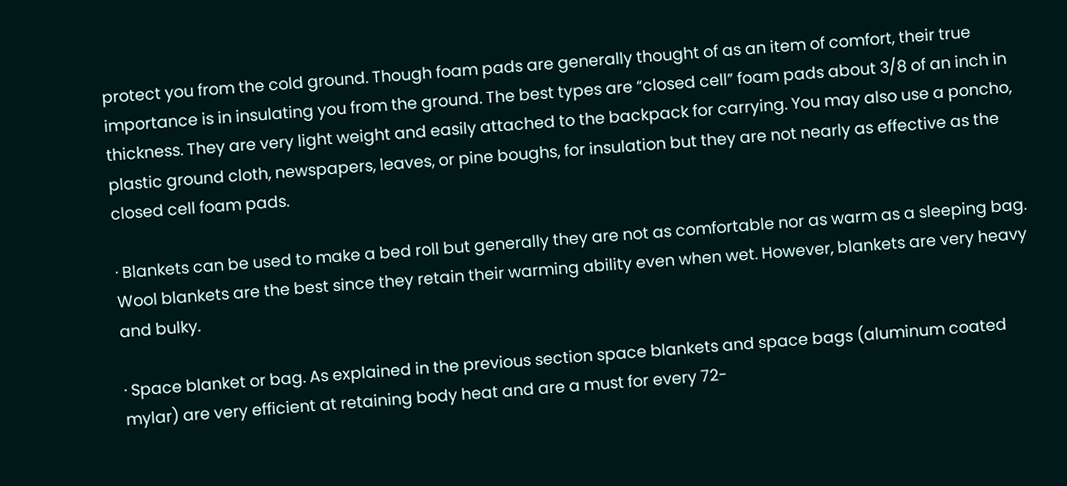protect you from the cold ground. Though foam pads are generally thought of as an item of comfort, their true importance is in insulating you from the ground. The best types are “closed cell” foam pads about 3/8 of an inch in thickness. They are very light weight and easily attached to the backpack for carrying. You may also use a poncho, plastic ground cloth, newspapers, leaves, or pine boughs, for insulation but they are not nearly as effective as the closed cell foam pads.

· Blankets can be used to make a bed roll but generally they are not as comfortable nor as warm as a sleeping bag. Wool blankets are the best since they retain their warming ability even when wet. However, blankets are very heavy and bulky.

· Space blanket or bag. As explained in the previous section space blankets and space bags (aluminum coated mylar) are very efficient at retaining body heat and are a must for every 72-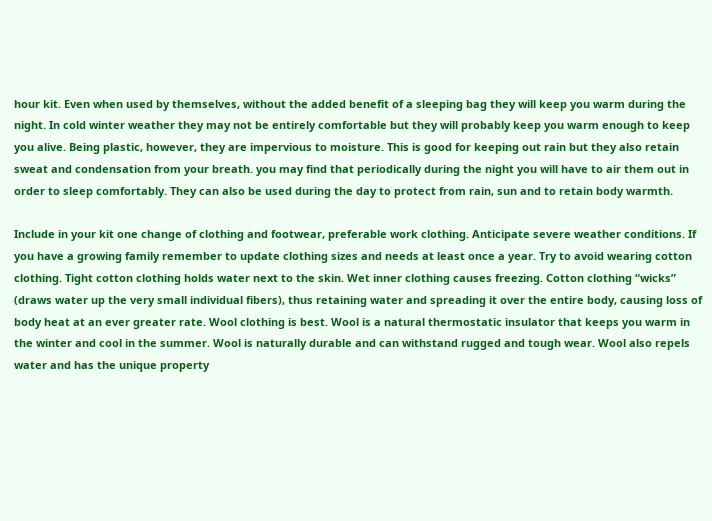hour kit. Even when used by themselves, without the added benefit of a sleeping bag they will keep you warm during the night. In cold winter weather they may not be entirely comfortable but they will probably keep you warm enough to keep you alive. Being plastic, however, they are impervious to moisture. This is good for keeping out rain but they also retain sweat and condensation from your breath. you may find that periodically during the night you will have to air them out in order to sleep comfortably. They can also be used during the day to protect from rain, sun and to retain body warmth.

Include in your kit one change of clothing and footwear, preferable work clothing. Anticipate severe weather conditions. If you have a growing family remember to update clothing sizes and needs at least once a year. Try to avoid wearing cotton clothing. Tight cotton clothing holds water next to the skin. Wet inner clothing causes freezing. Cotton clothing “wicks” (draws water up the very small individual fibers), thus retaining water and spreading it over the entire body, causing loss of body heat at an ever greater rate. Wool clothing is best. Wool is a natural thermostatic insulator that keeps you warm in the winter and cool in the summer. Wool is naturally durable and can withstand rugged and tough wear. Wool also repels water and has the unique property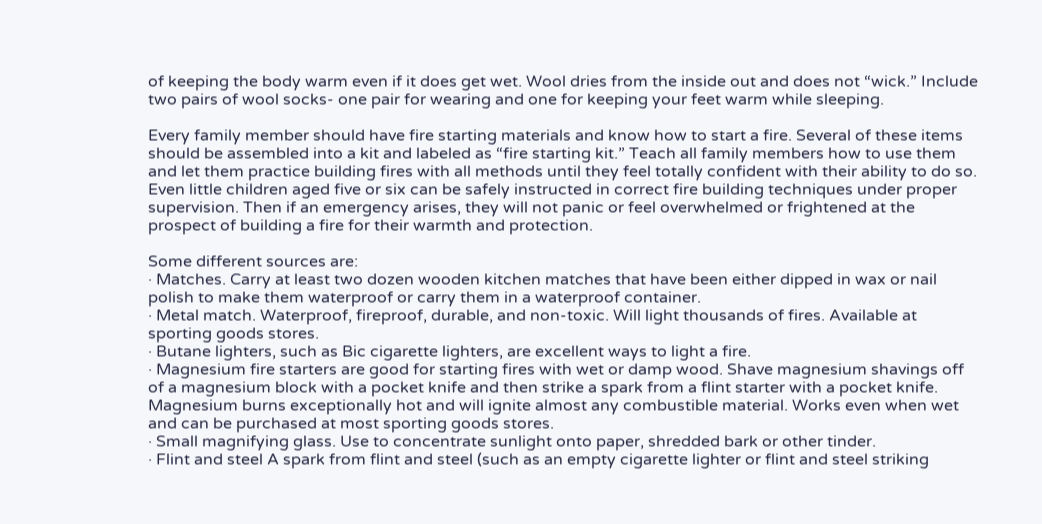of keeping the body warm even if it does get wet. Wool dries from the inside out and does not “wick.” Include two pairs of wool socks- one pair for wearing and one for keeping your feet warm while sleeping.

Every family member should have fire starting materials and know how to start a fire. Several of these items should be assembled into a kit and labeled as “fire starting kit.” Teach all family members how to use them and let them practice building fires with all methods until they feel totally confident with their ability to do so. Even little children aged five or six can be safely instructed in correct fire building techniques under proper supervision. Then if an emergency arises, they will not panic or feel overwhelmed or frightened at the prospect of building a fire for their warmth and protection.

Some different sources are:
· Matches. Carry at least two dozen wooden kitchen matches that have been either dipped in wax or nail polish to make them waterproof or carry them in a waterproof container.
· Metal match. Waterproof, fireproof, durable, and non-toxic. Will light thousands of fires. Available at sporting goods stores.
· Butane lighters, such as Bic cigarette lighters, are excellent ways to light a fire.
· Magnesium fire starters are good for starting fires with wet or damp wood. Shave magnesium shavings off of a magnesium block with a pocket knife and then strike a spark from a flint starter with a pocket knife. Magnesium burns exceptionally hot and will ignite almost any combustible material. Works even when wet and can be purchased at most sporting goods stores.
· Small magnifying glass. Use to concentrate sunlight onto paper, shredded bark or other tinder.
· Flint and steel A spark from flint and steel (such as an empty cigarette lighter or flint and steel striking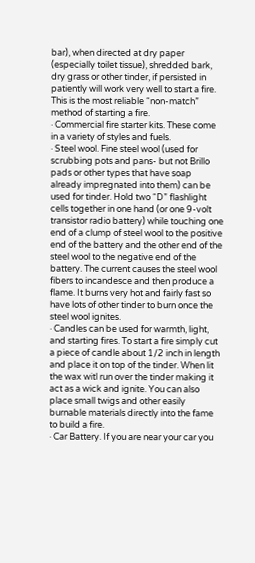bar), when directed at dry paper (especially toilet tissue), shredded bark, dry grass or other tinder, if persisted in patiently will work very well to start a fire. This is the most reliable “non-match” method of starting a fire.
· Commercial fire starter kits. These come in a variety of styles and fuels.
· Steel wool. Fine steel wool (used for scrubbing pots and pans- but not Brillo pads or other types that have soap already impregnated into them) can be used for tinder. Hold two “D” flashlight cells together in one hand (or one 9-volt transistor radio battery) while touching one end of a clump of steel wool to the positive end of the battery and the other end of the steel wool to the negative end of the battery. The current causes the steel wool fibers to incandesce and then produce a flame. It burns very hot and fairly fast so have lots of other tinder to burn once the steel wool ignites.
· Candles can be used for warmth, light, and starting fires. To start a fire simply cut a piece of candle about 1/2 inch in length and place it on top of the tinder. When lit the wax witl run over the tinder making it act as a wick and ignite. You can also place small twigs and other easily burnable materials directly into the fame to build a fire.
· Car Battery. If you are near your car you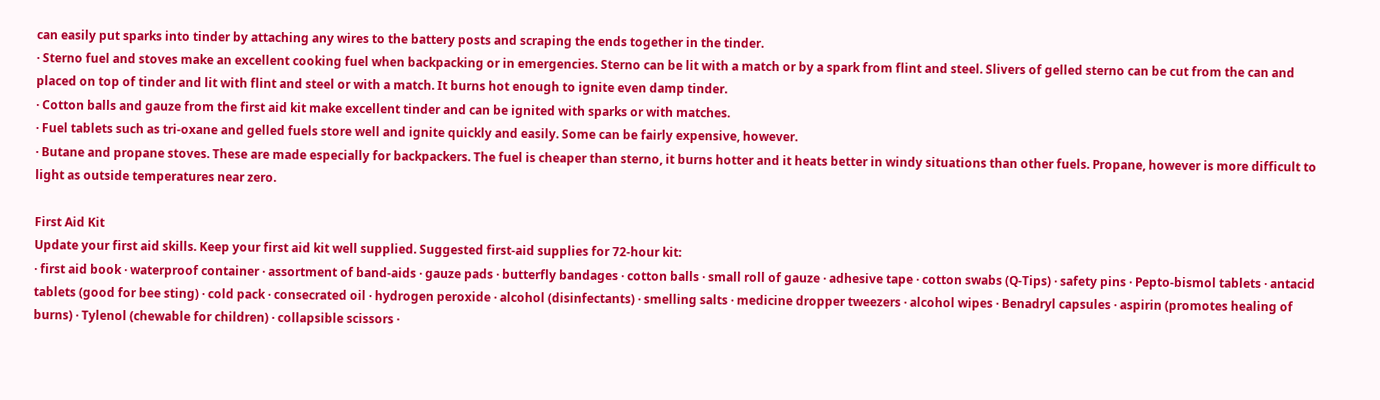can easily put sparks into tinder by attaching any wires to the battery posts and scraping the ends together in the tinder.
· Sterno fuel and stoves make an excellent cooking fuel when backpacking or in emergencies. Sterno can be lit with a match or by a spark from flint and steel. Slivers of gelled sterno can be cut from the can and placed on top of tinder and lit with flint and steel or with a match. It burns hot enough to ignite even damp tinder.
· Cotton balls and gauze from the first aid kit make excellent tinder and can be ignited with sparks or with matches.
· Fuel tablets such as tri-oxane and gelled fuels store well and ignite quickly and easily. Some can be fairly expensive, however.
· Butane and propane stoves. These are made especially for backpackers. The fuel is cheaper than sterno, it burns hotter and it heats better in windy situations than other fuels. Propane, however is more difficult to light as outside temperatures near zero.

First Aid Kit
Update your first aid skills. Keep your first aid kit well supplied. Suggested first-aid supplies for 72-hour kit:
· first aid book · waterproof container · assortment of band-aids · gauze pads · butterfly bandages · cotton balls · small roll of gauze · adhesive tape · cotton swabs (Q-Tips) · safety pins · Pepto-bismol tablets · antacid tablets (good for bee sting) · cold pack · consecrated oil · hydrogen peroxide · alcohol (disinfectants) · smelling salts · medicine dropper tweezers · alcohol wipes · Benadryl capsules · aspirin (promotes healing of burns) · Tylenol (chewable for children) · collapsible scissors ·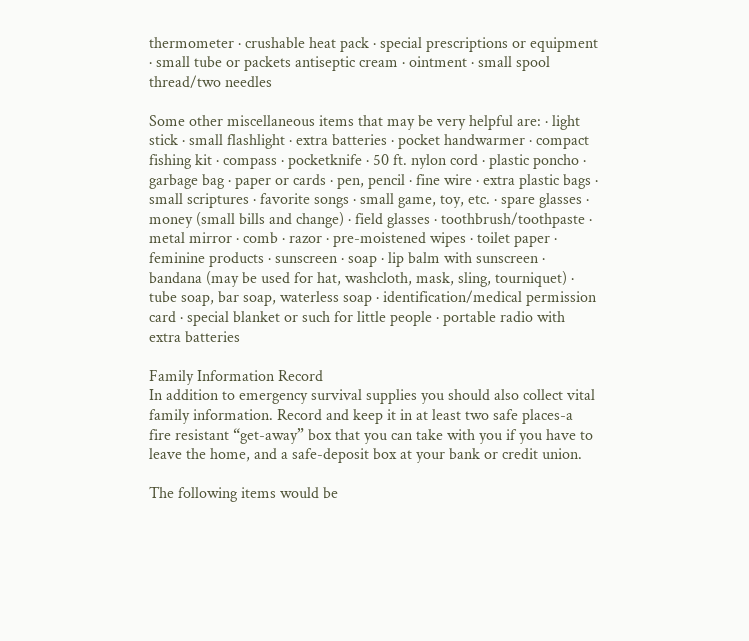thermometer · crushable heat pack · special prescriptions or equipment · small tube or packets antiseptic cream · ointment · small spool thread/two needles

Some other miscellaneous items that may be very helpful are: · light stick · small flashlight · extra batteries · pocket handwarmer · compact fishing kit · compass · pocketknife · 50 ft. nylon cord · plastic poncho · garbage bag · paper or cards · pen, pencil · fine wire · extra plastic bags · small scriptures · favorite songs · small game, toy, etc. · spare glasses · money (small bills and change) · field glasses · toothbrush/toothpaste · metal mirror · comb · razor · pre-moistened wipes · toilet paper · feminine products · sunscreen · soap · lip balm with sunscreen · bandana (may be used for hat, washcloth, mask, sling, tourniquet) · tube soap, bar soap, waterless soap · identification/medical permission card · special blanket or such for little people · portable radio with extra batteries

Family Information Record
In addition to emergency survival supplies you should also collect vital family information. Record and keep it in at least two safe places-a fire resistant “get-away” box that you can take with you if you have to leave the home, and a safe-deposit box at your bank or credit union.

The following items would be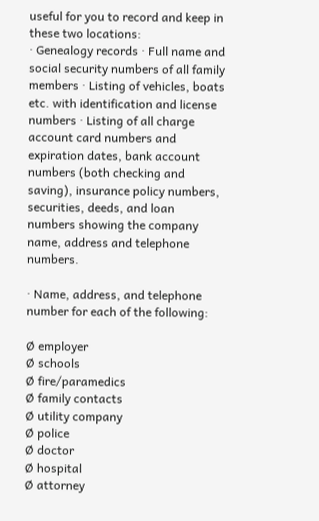useful for you to record and keep in these two locations:
· Genealogy records · Full name and social security numbers of all family members · Listing of vehicles, boats etc. with identification and license numbers · Listing of all charge account card numbers and expiration dates, bank account numbers (both checking and saving), insurance policy numbers, securities, deeds, and loan numbers showing the company name, address and telephone numbers.

· Name, address, and telephone number for each of the following:

Ø employer
Ø schools
Ø fire/paramedics
Ø family contacts
Ø utility company
Ø police
Ø doctor
Ø hospital
Ø attorney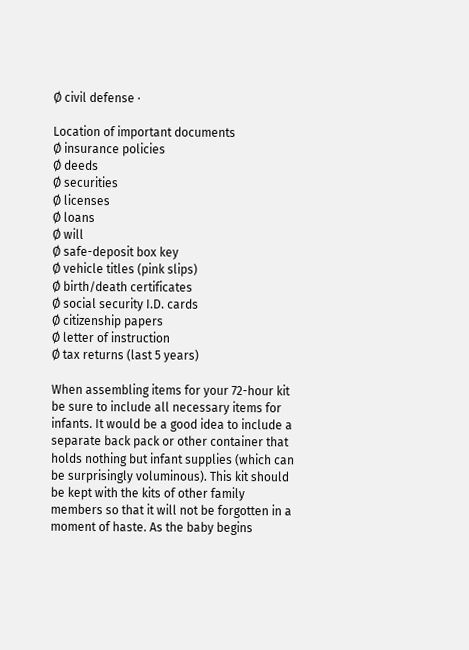Ø civil defense ·

Location of important documents
Ø insurance policies
Ø deeds
Ø securities
Ø licenses
Ø loans
Ø will
Ø safe-deposit box key
Ø vehicle titles (pink slips)
Ø birth/death certificates
Ø social security I.D. cards
Ø citizenship papers
Ø letter of instruction
Ø tax returns (last 5 years)

When assembling items for your 72-hour kit be sure to include all necessary items for infants. It would be a good idea to include a separate back pack or other container that holds nothing but infant supplies (which can be surprisingly voluminous). This kit should be kept with the kits of other family members so that it will not be forgotten in a moment of haste. As the baby begins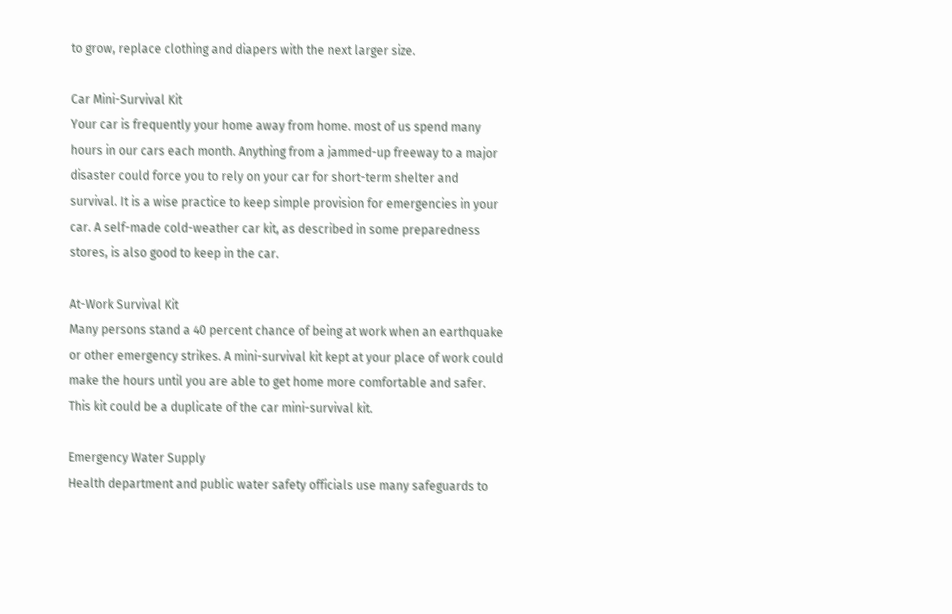to grow, replace clothing and diapers with the next larger size.

Car Mini-Survival Kit
Your car is frequently your home away from home. most of us spend many hours in our cars each month. Anything from a jammed-up freeway to a major disaster could force you to rely on your car for short-term shelter and survival. It is a wise practice to keep simple provision for emergencies in your car. A self-made cold-weather car kit, as described in some preparedness stores, is also good to keep in the car.

At-Work Survival Kit
Many persons stand a 40 percent chance of being at work when an earthquake or other emergency strikes. A mini-survival kit kept at your place of work could make the hours until you are able to get home more comfortable and safer. This kit could be a duplicate of the car mini-survival kit.

Emergency Water Supply
Health department and public water safety officials use many safeguards to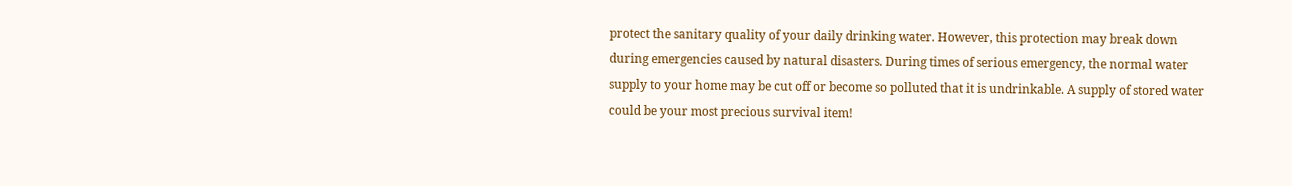protect the sanitary quality of your daily drinking water. However, this protection may break down during emergencies caused by natural disasters. During times of serious emergency, the normal water supply to your home may be cut off or become so polluted that it is undrinkable. A supply of stored water could be your most precious survival item!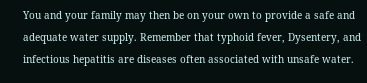You and your family may then be on your own to provide a safe and adequate water supply. Remember that typhoid fever, Dysentery, and infectious hepatitis are diseases often associated with unsafe water.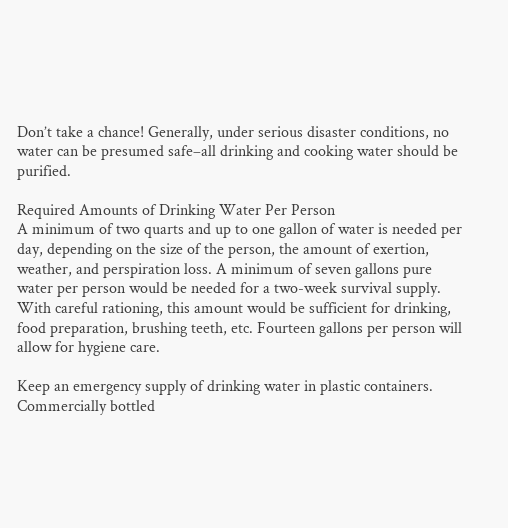Don’t take a chance! Generally, under serious disaster conditions, no water can be presumed safe–all drinking and cooking water should be purified.

Required Amounts of Drinking Water Per Person
A minimum of two quarts and up to one gallon of water is needed per day, depending on the size of the person, the amount of exertion, weather, and perspiration loss. A minimum of seven gallons pure water per person would be needed for a two-week survival supply. With careful rationing, this amount would be sufficient for drinking, food preparation, brushing teeth, etc. Fourteen gallons per person will allow for hygiene care.

Keep an emergency supply of drinking water in plastic containers. Commercially bottled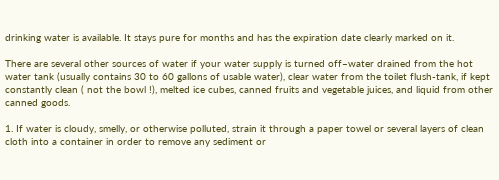drinking water is available. It stays pure for months and has the expiration date clearly marked on it.

There are several other sources of water if your water supply is turned off–water drained from the hot water tank (usually contains 30 to 60 gallons of usable water), clear water from the toilet flush-tank, if kept constantly clean ( not the bowl !), melted ice cubes, canned fruits and vegetable juices, and liquid from other canned goods.

1. If water is cloudy, smelly, or otherwise polluted, strain it through a paper towel or several layers of clean cloth into a container in order to remove any sediment or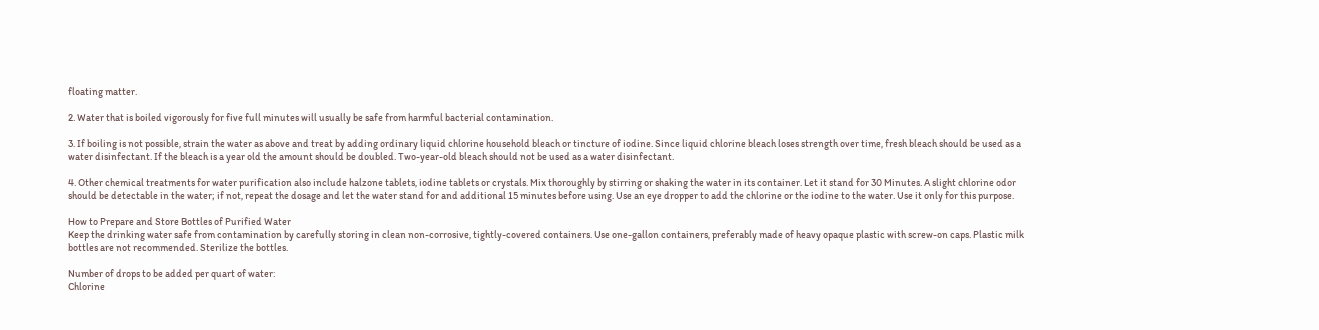floating matter.

2. Water that is boiled vigorously for five full minutes will usually be safe from harmful bacterial contamination.

3. If boiling is not possible, strain the water as above and treat by adding ordinary liquid chlorine household bleach or tincture of iodine. Since liquid chlorine bleach loses strength over time, fresh bleach should be used as a water disinfectant. If the bleach is a year old the amount should be doubled. Two-year-old bleach should not be used as a water disinfectant.

4. Other chemical treatments for water purification also include halzone tablets, iodine tablets or crystals. Mix thoroughly by stirring or shaking the water in its container. Let it stand for 30 Minutes. A slight chlorine odor should be detectable in the water; if not, repeat the dosage and let the water stand for and additional 15 minutes before using. Use an eye dropper to add the chlorine or the iodine to the water. Use it only for this purpose.

How to Prepare and Store Bottles of Purified Water
Keep the drinking water safe from contamination by carefully storing in clean non-corrosive, tightly-covered containers. Use one-gallon containers, preferably made of heavy opaque plastic with screw-on caps. Plastic milk bottles are not recommended. Sterilize the bottles.

Number of drops to be added per quart of water:
Chlorine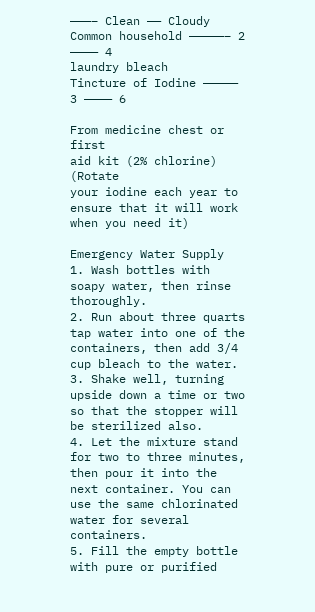———– Clean —— Cloudy
Common household —————– 2 ———— 4
laundry bleach
Tincture of Iodine ————— 3 ———— 6

From medicine chest or first
aid kit (2% chlorine) (Rotate
your iodine each year to
ensure that it will work
when you need it)

Emergency Water Supply
1. Wash bottles with soapy water, then rinse thoroughly.
2. Run about three quarts tap water into one of the containers, then add 3/4 cup bleach to the water.
3. Shake well, turning upside down a time or two so that the stopper will be sterilized also.
4. Let the mixture stand for two to three minutes, then pour it into the next container. You can use the same chlorinated water for several containers.
5. Fill the empty bottle with pure or purified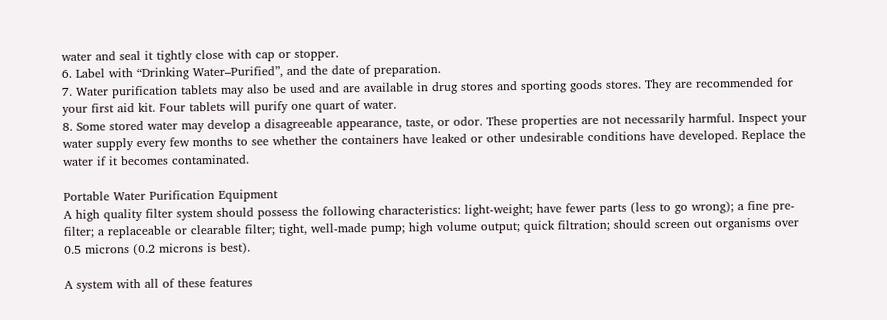water and seal it tightly close with cap or stopper.
6. Label with “Drinking Water–Purified”, and the date of preparation.
7. Water purification tablets may also be used and are available in drug stores and sporting goods stores. They are recommended for your first aid kit. Four tablets will purify one quart of water.
8. Some stored water may develop a disagreeable appearance, taste, or odor. These properties are not necessarily harmful. Inspect your water supply every few months to see whether the containers have leaked or other undesirable conditions have developed. Replace the water if it becomes contaminated.

Portable Water Purification Equipment
A high quality filter system should possess the following characteristics: light-weight; have fewer parts (less to go wrong); a fine pre-filter; a replaceable or clearable filter; tight, well-made pump; high volume output; quick filtration; should screen out organisms over 0.5 microns (0.2 microns is best).

A system with all of these features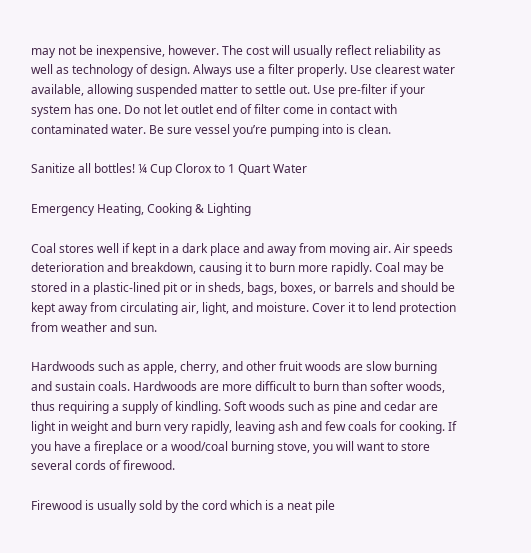may not be inexpensive, however. The cost will usually reflect reliability as well as technology of design. Always use a filter properly. Use clearest water available, allowing suspended matter to settle out. Use pre-filter if your system has one. Do not let outlet end of filter come in contact with contaminated water. Be sure vessel you’re pumping into is clean.

Sanitize all bottles! ¼ Cup Clorox to 1 Quart Water

Emergency Heating, Cooking & Lighting

Coal stores well if kept in a dark place and away from moving air. Air speeds deterioration and breakdown, causing it to burn more rapidly. Coal may be stored in a plastic-lined pit or in sheds, bags, boxes, or barrels and should be kept away from circulating air, light, and moisture. Cover it to lend protection from weather and sun.

Hardwoods such as apple, cherry, and other fruit woods are slow burning and sustain coals. Hardwoods are more difficult to burn than softer woods, thus requiring a supply of kindling. Soft woods such as pine and cedar are light in weight and burn very rapidly, leaving ash and few coals for cooking. If you have a fireplace or a wood/coal burning stove, you will want to store several cords of firewood.

Firewood is usually sold by the cord which is a neat pile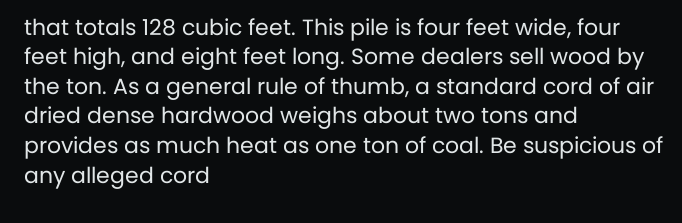that totals 128 cubic feet. This pile is four feet wide, four feet high, and eight feet long. Some dealers sell wood by the ton. As a general rule of thumb, a standard cord of air dried dense hardwood weighs about two tons and provides as much heat as one ton of coal. Be suspicious of any alleged cord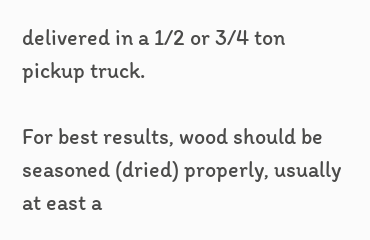delivered in a 1/2 or 3/4 ton pickup truck.

For best results, wood should be seasoned (dried) properly, usually at east a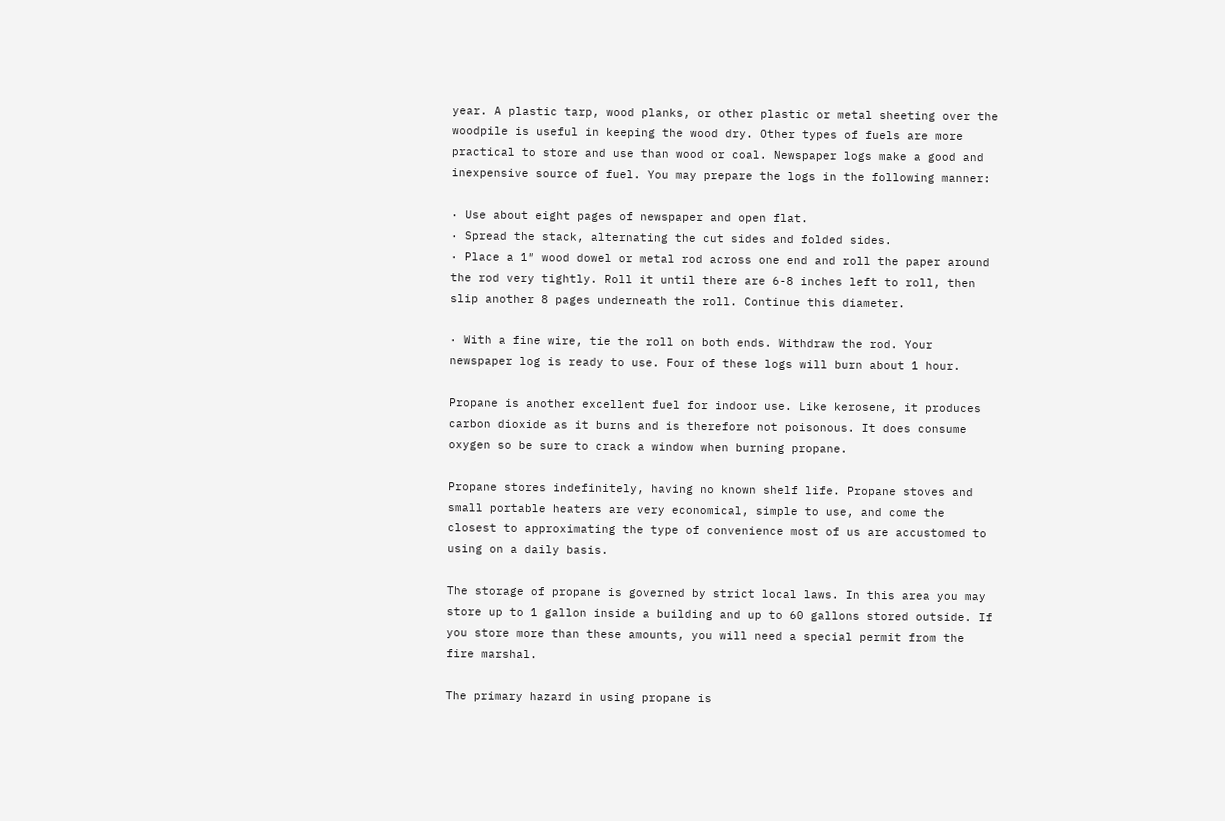year. A plastic tarp, wood planks, or other plastic or metal sheeting over the woodpile is useful in keeping the wood dry. Other types of fuels are more practical to store and use than wood or coal. Newspaper logs make a good and inexpensive source of fuel. You may prepare the logs in the following manner:

· Use about eight pages of newspaper and open flat.
· Spread the stack, alternating the cut sides and folded sides.
· Place a 1″ wood dowel or metal rod across one end and roll the paper around the rod very tightly. Roll it until there are 6-8 inches left to roll, then slip another 8 pages underneath the roll. Continue this diameter.

· With a fine wire, tie the roll on both ends. Withdraw the rod. Your newspaper log is ready to use. Four of these logs will burn about 1 hour.

Propane is another excellent fuel for indoor use. Like kerosene, it produces carbon dioxide as it burns and is therefore not poisonous. It does consume oxygen so be sure to crack a window when burning propane.

Propane stores indefinitely, having no known shelf life. Propane stoves and small portable heaters are very economical, simple to use, and come the closest to approximating the type of convenience most of us are accustomed to using on a daily basis.

The storage of propane is governed by strict local laws. In this area you may store up to 1 gallon inside a building and up to 60 gallons stored outside. If you store more than these amounts, you will need a special permit from the fire marshal.

The primary hazard in using propane is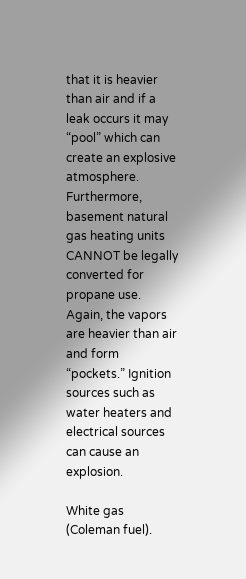that it is heavier than air and if a leak occurs it may “pool” which can create an explosive atmosphere. Furthermore, basement natural gas heating units CANNOT be legally converted for propane use. Again, the vapors are heavier than air and form “pockets.” Ignition sources such as water heaters and electrical sources can cause an explosion.

White gas (Coleman fuel).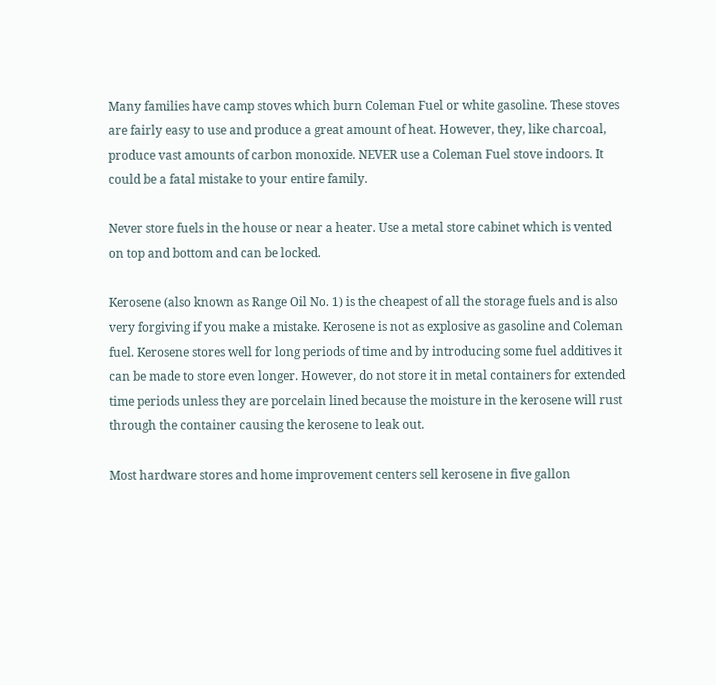Many families have camp stoves which burn Coleman Fuel or white gasoline. These stoves are fairly easy to use and produce a great amount of heat. However, they, like charcoal, produce vast amounts of carbon monoxide. NEVER use a Coleman Fuel stove indoors. It could be a fatal mistake to your entire family.

Never store fuels in the house or near a heater. Use a metal store cabinet which is vented on top and bottom and can be locked.

Kerosene (also known as Range Oil No. 1) is the cheapest of all the storage fuels and is also very forgiving if you make a mistake. Kerosene is not as explosive as gasoline and Coleman fuel. Kerosene stores well for long periods of time and by introducing some fuel additives it can be made to store even longer. However, do not store it in metal containers for extended time periods unless they are porcelain lined because the moisture in the kerosene will rust through the container causing the kerosene to leak out.

Most hardware stores and home improvement centers sell kerosene in five gallon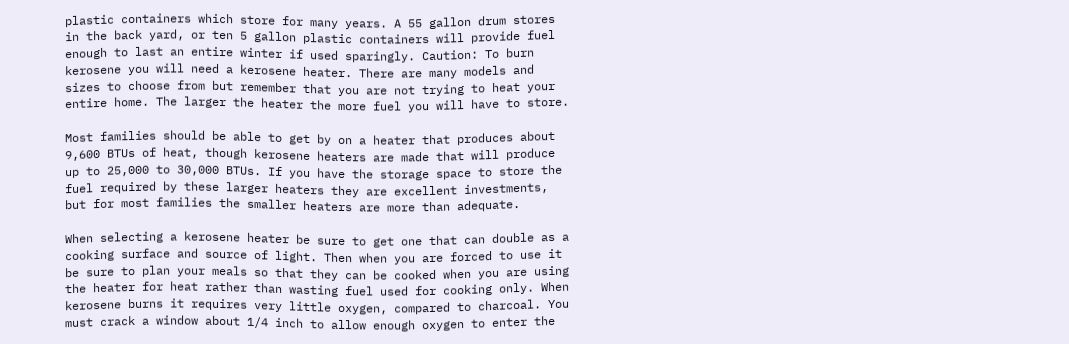plastic containers which store for many years. A 55 gallon drum stores in the back yard, or ten 5 gallon plastic containers will provide fuel enough to last an entire winter if used sparingly. Caution: To burn kerosene you will need a kerosene heater. There are many models and sizes to choose from but remember that you are not trying to heat your entire home. The larger the heater the more fuel you will have to store.

Most families should be able to get by on a heater that produces about 9,600 BTUs of heat, though kerosene heaters are made that will produce up to 25,000 to 30,000 BTUs. If you have the storage space to store the fuel required by these larger heaters they are excellent investments, but for most families the smaller heaters are more than adequate.

When selecting a kerosene heater be sure to get one that can double as a cooking surface and source of light. Then when you are forced to use it be sure to plan your meals so that they can be cooked when you are using the heater for heat rather than wasting fuel used for cooking only. When kerosene burns it requires very little oxygen, compared to charcoal. You must crack a window about 1/4 inch to allow enough oxygen to enter the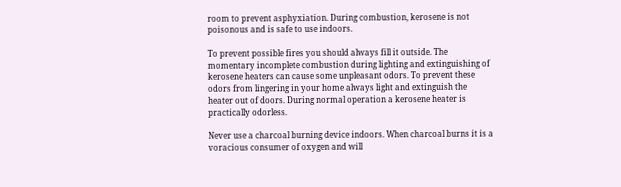room to prevent asphyxiation. During combustion, kerosene is not poisonous and is safe to use indoors.

To prevent possible fires you should always fill it outside. The momentary incomplete combustion during lighting and extinguishing of kerosene heaters can cause some unpleasant odors. To prevent these odors from lingering in your home always light and extinguish the heater out of doors. During normal operation a kerosene heater is practically odorless.

Never use a charcoal burning device indoors. When charcoal burns it is a voracious consumer of oxygen and will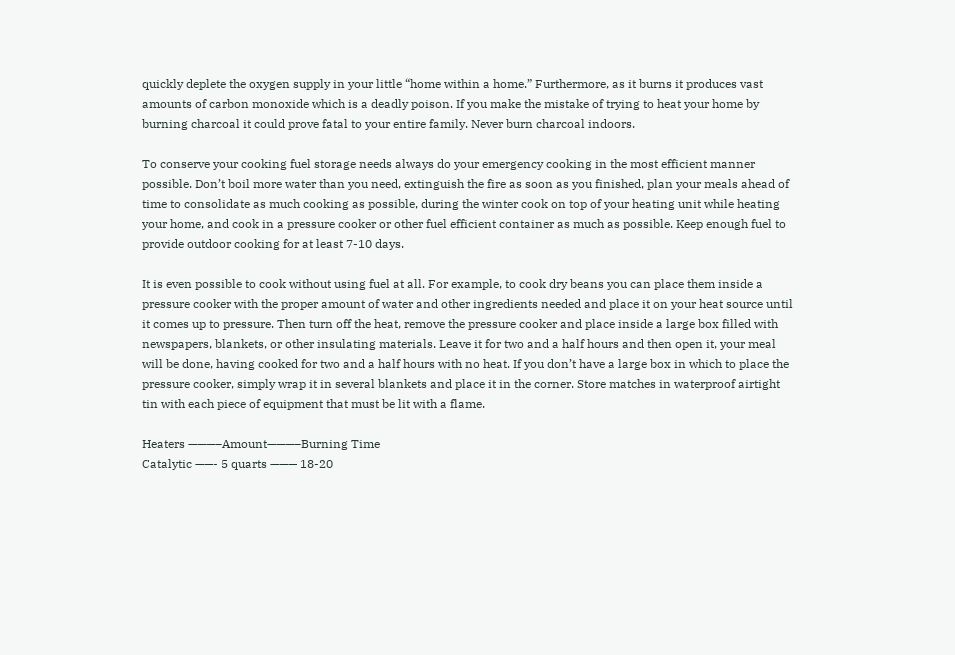quickly deplete the oxygen supply in your little “home within a home.” Furthermore, as it burns it produces vast amounts of carbon monoxide which is a deadly poison. If you make the mistake of trying to heat your home by burning charcoal it could prove fatal to your entire family. Never burn charcoal indoors.

To conserve your cooking fuel storage needs always do your emergency cooking in the most efficient manner possible. Don’t boil more water than you need, extinguish the fire as soon as you finished, plan your meals ahead of time to consolidate as much cooking as possible, during the winter cook on top of your heating unit while heating your home, and cook in a pressure cooker or other fuel efficient container as much as possible. Keep enough fuel to provide outdoor cooking for at least 7-10 days.

It is even possible to cook without using fuel at all. For example, to cook dry beans you can place them inside a pressure cooker with the proper amount of water and other ingredients needed and place it on your heat source until it comes up to pressure. Then turn off the heat, remove the pressure cooker and place inside a large box filled with newspapers, blankets, or other insulating materials. Leave it for two and a half hours and then open it, your meal will be done, having cooked for two and a half hours with no heat. If you don’t have a large box in which to place the pressure cooker, simply wrap it in several blankets and place it in the corner. Store matches in waterproof airtight tin with each piece of equipment that must be lit with a flame.

Heaters ———–Amount———–Burning Time
Catalytic ——- 5 quarts ——— 18-20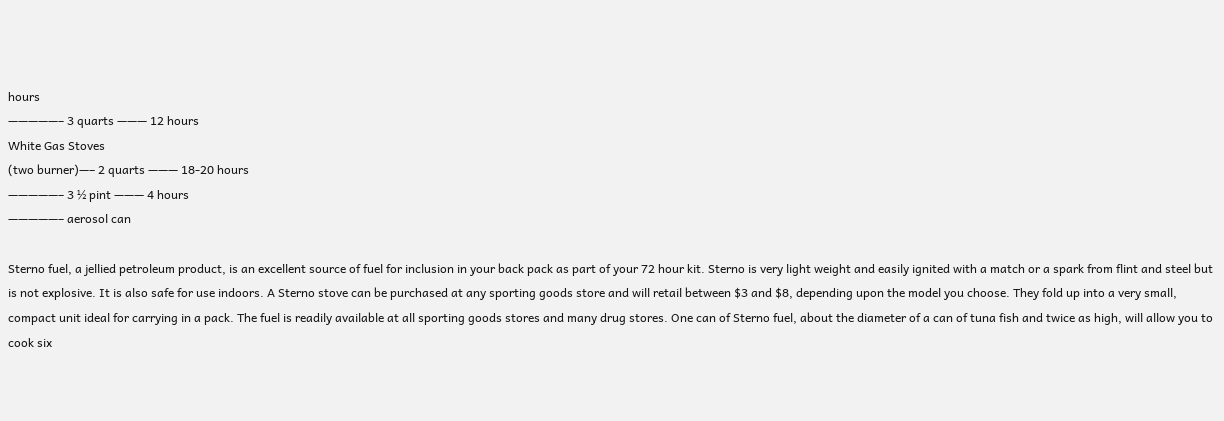hours
—————– 3 quarts ——— 12 hours
White Gas Stoves
(two burner)—– 2 quarts ——— 18-20 hours
—————– 3 ½ pint ——— 4 hours
—————– aerosol can

Sterno fuel, a jellied petroleum product, is an excellent source of fuel for inclusion in your back pack as part of your 72 hour kit. Sterno is very light weight and easily ignited with a match or a spark from flint and steel but is not explosive. It is also safe for use indoors. A Sterno stove can be purchased at any sporting goods store and will retail between $3 and $8, depending upon the model you choose. They fold up into a very small, compact unit ideal for carrying in a pack. The fuel is readily available at all sporting goods stores and many drug stores. One can of Sterno fuel, about the diameter of a can of tuna fish and twice as high, will allow you to cook six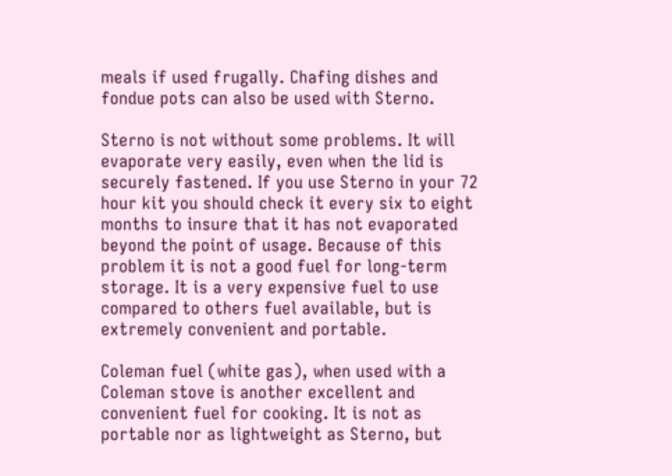meals if used frugally. Chafing dishes and fondue pots can also be used with Sterno.

Sterno is not without some problems. It will evaporate very easily, even when the lid is securely fastened. If you use Sterno in your 72 hour kit you should check it every six to eight months to insure that it has not evaporated beyond the point of usage. Because of this problem it is not a good fuel for long-term storage. It is a very expensive fuel to use compared to others fuel available, but is extremely convenient and portable.

Coleman fuel (white gas), when used with a Coleman stove is another excellent and convenient fuel for cooking. It is not as portable nor as lightweight as Sterno, but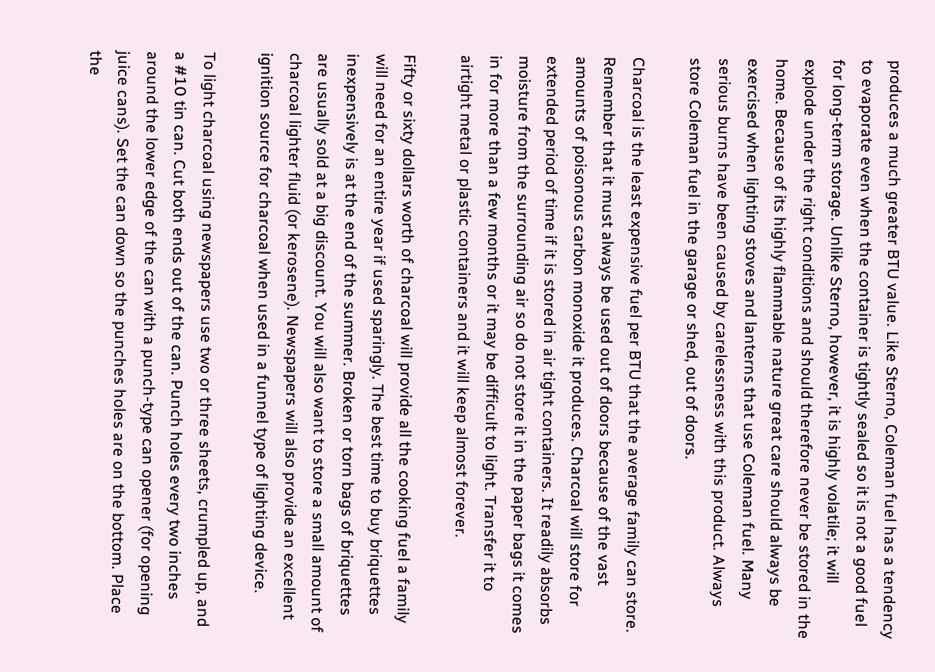produces a much greater BTU value. Like Sterno, Coleman fuel has a tendency to evaporate even when the container is tightly sealed so it is not a good fuel for long-term storage. Unlike Sterno, however, it is highly volatile; it will explode under the right conditions and should therefore never be stored in the home. Because of its highly flammable nature great care should always be exercised when lighting stoves and lanterns that use Coleman fuel. Many serious burns have been caused by carelessness with this product. Always store Coleman fuel in the garage or shed, out of doors.

Charcoal is the least expensive fuel per BTU that the average family can store. Remember that it must always be used out of doors because of the vast amounts of poisonous carbon monoxide it produces. Charcoal will store for extended period of time if it is stored in air tight containers. It readily absorbs moisture from the surrounding air so do not store it in the paper bags it comes in for more than a few months or it may be difficult to light. Transfer it to airtight metal or plastic containers and it will keep almost forever.

Fifty or sixty dollars worth of charcoal will provide all the cooking fuel a family will need for an entire year if used sparingly. The best time to buy briquettes inexpensively is at the end of the summer. Broken or torn bags of briquettes are usually sold at a big discount. You will also want to store a small amount of charcoal lighter fluid (or kerosene). Newspapers will also provide an excellent ignition source for charcoal when used in a funnel type of lighting device.

To light charcoal using newspapers use two or three sheets, crumpled up, and a #10 tin can. Cut both ends out of the can. Punch holes every two inches around the lower edge of the can with a punch-type can opener (for opening juice cans). Set the can down so the punches holes are on the bottom. Place the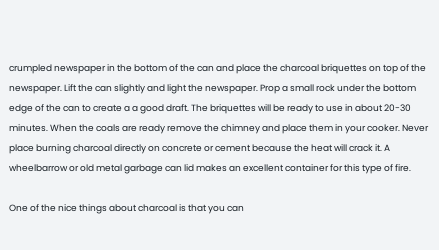crumpled newspaper in the bottom of the can and place the charcoal briquettes on top of the newspaper. Lift the can slightly and light the newspaper. Prop a small rock under the bottom edge of the can to create a a good draft. The briquettes will be ready to use in about 20-30 minutes. When the coals are ready remove the chimney and place them in your cooker. Never place burning charcoal directly on concrete or cement because the heat will crack it. A wheelbarrow or old metal garbage can lid makes an excellent container for this type of fire.

One of the nice things about charcoal is that you can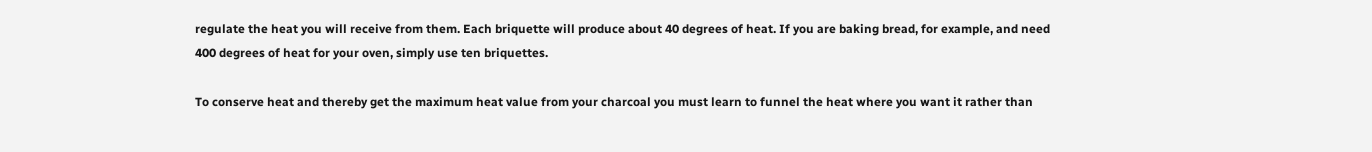regulate the heat you will receive from them. Each briquette will produce about 40 degrees of heat. If you are baking bread, for example, and need 400 degrees of heat for your oven, simply use ten briquettes.

To conserve heat and thereby get the maximum heat value from your charcoal you must learn to funnel the heat where you want it rather than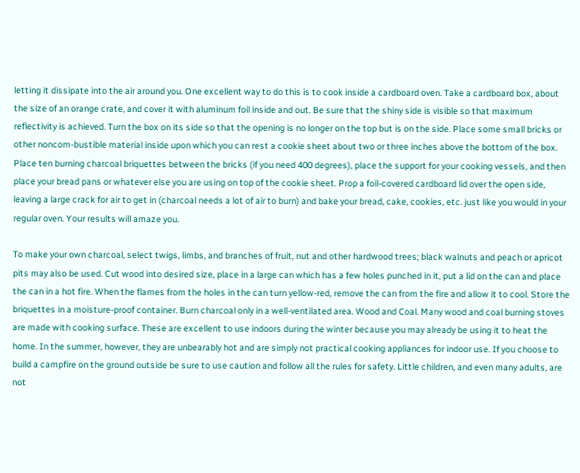letting it dissipate into the air around you. One excellent way to do this is to cook inside a cardboard oven. Take a cardboard box, about the size of an orange crate, and cover it with aluminum foil inside and out. Be sure that the shiny side is visible so that maximum reflectivity is achieved. Turn the box on its side so that the opening is no longer on the top but is on the side. Place some small bricks or other noncom-bustible material inside upon which you can rest a cookie sheet about two or three inches above the bottom of the box. Place ten burning charcoal briquettes between the bricks (if you need 400 degrees), place the support for your cooking vessels, and then place your bread pans or whatever else you are using on top of the cookie sheet. Prop a foil-covered cardboard lid over the open side, leaving a large crack for air to get in (charcoal needs a lot of air to burn) and bake your bread, cake, cookies, etc. just like you would in your regular oven. Your results will amaze you.

To make your own charcoal, select twigs, limbs, and branches of fruit, nut and other hardwood trees; black walnuts and peach or apricot pits may also be used. Cut wood into desired size, place in a large can which has a few holes punched in it, put a lid on the can and place the can in a hot fire. When the flames from the holes in the can turn yellow-red, remove the can from the fire and allow it to cool. Store the briquettes in a moisture-proof container. Burn charcoal only in a well-ventilated area. Wood and Coal. Many wood and coal burning stoves are made with cooking surface. These are excellent to use indoors during the winter because you may already be using it to heat the home. In the summer, however, they are unbearably hot and are simply not practical cooking appliances for indoor use. If you choose to build a campfire on the ground outside be sure to use caution and follow all the rules for safety. Little children, and even many adults, are not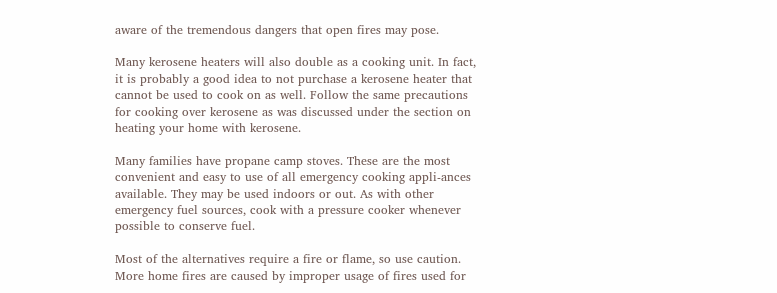aware of the tremendous dangers that open fires may pose.

Many kerosene heaters will also double as a cooking unit. In fact, it is probably a good idea to not purchase a kerosene heater that cannot be used to cook on as well. Follow the same precautions for cooking over kerosene as was discussed under the section on heating your home with kerosene.

Many families have propane camp stoves. These are the most convenient and easy to use of all emergency cooking appli-ances available. They may be used indoors or out. As with other emergency fuel sources, cook with a pressure cooker whenever possible to conserve fuel.

Most of the alternatives require a fire or flame, so use caution. More home fires are caused by improper usage of fires used for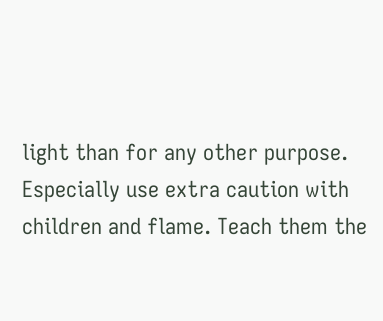light than for any other purpose. Especially use extra caution with children and flame. Teach them the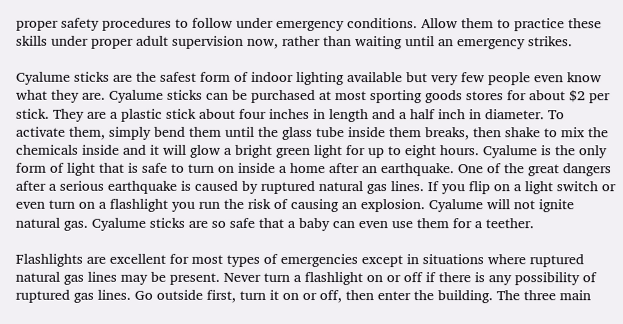proper safety procedures to follow under emergency conditions. Allow them to practice these skills under proper adult supervision now, rather than waiting until an emergency strikes.

Cyalume sticks are the safest form of indoor lighting available but very few people even know what they are. Cyalume sticks can be purchased at most sporting goods stores for about $2 per stick. They are a plastic stick about four inches in length and a half inch in diameter. To activate them, simply bend them until the glass tube inside them breaks, then shake to mix the chemicals inside and it will glow a bright green light for up to eight hours. Cyalume is the only form of light that is safe to turn on inside a home after an earthquake. One of the great dangers after a serious earthquake is caused by ruptured natural gas lines. If you flip on a light switch or even turn on a flashlight you run the risk of causing an explosion. Cyalume will not ignite natural gas. Cyalume sticks are so safe that a baby can even use them for a teether.

Flashlights are excellent for most types of emergencies except in situations where ruptured natural gas lines may be present. Never turn a flashlight on or off if there is any possibility of ruptured gas lines. Go outside first, turn it on or off, then enter the building. The three main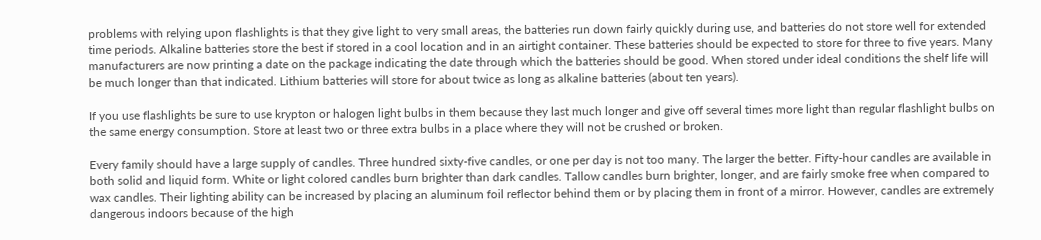problems with relying upon flashlights is that they give light to very small areas, the batteries run down fairly quickly during use, and batteries do not store well for extended time periods. Alkaline batteries store the best if stored in a cool location and in an airtight container. These batteries should be expected to store for three to five years. Many manufacturers are now printing a date on the package indicating the date through which the batteries should be good. When stored under ideal conditions the shelf life will be much longer than that indicated. Lithium batteries will store for about twice as long as alkaline batteries (about ten years).

If you use flashlights be sure to use krypton or halogen light bulbs in them because they last much longer and give off several times more light than regular flashlight bulbs on the same energy consumption. Store at least two or three extra bulbs in a place where they will not be crushed or broken.

Every family should have a large supply of candles. Three hundred sixty-five candles, or one per day is not too many. The larger the better. Fifty-hour candles are available in both solid and liquid form. White or light colored candles burn brighter than dark candles. Tallow candles burn brighter, longer, and are fairly smoke free when compared to wax candles. Their lighting ability can be increased by placing an aluminum foil reflector behind them or by placing them in front of a mirror. However, candles are extremely dangerous indoors because of the high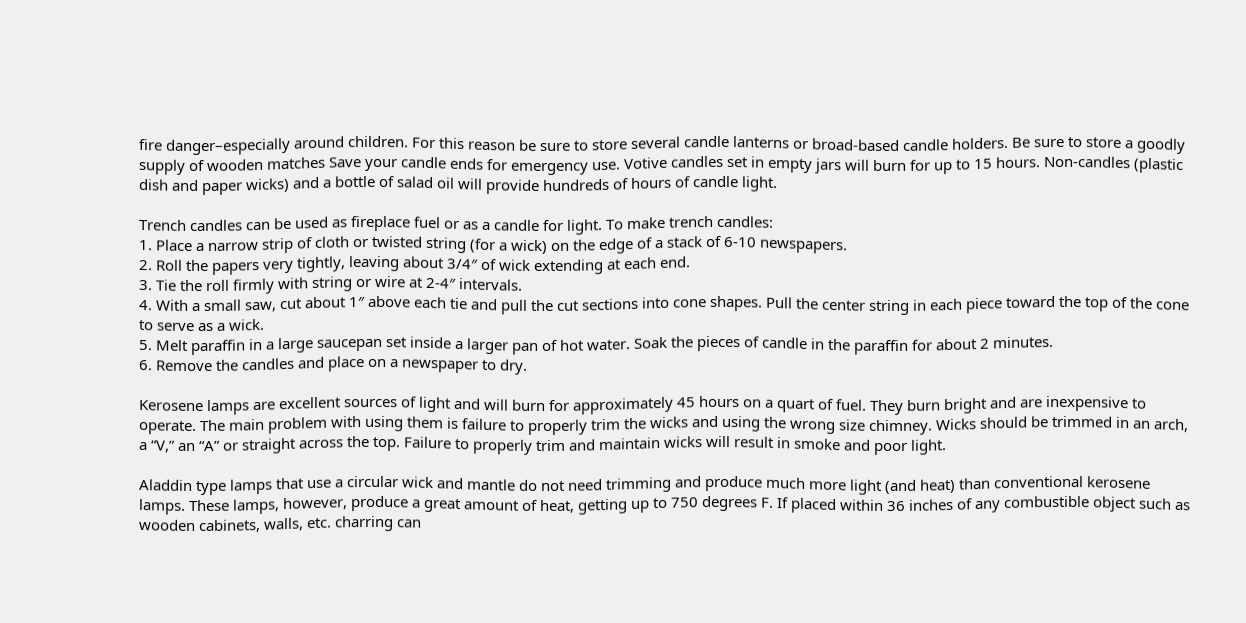fire danger–especially around children. For this reason be sure to store several candle lanterns or broad-based candle holders. Be sure to store a goodly supply of wooden matches Save your candle ends for emergency use. Votive candles set in empty jars will burn for up to 15 hours. Non-candles (plastic dish and paper wicks) and a bottle of salad oil will provide hundreds of hours of candle light.

Trench candles can be used as fireplace fuel or as a candle for light. To make trench candles:
1. Place a narrow strip of cloth or twisted string (for a wick) on the edge of a stack of 6-10 newspapers.
2. Roll the papers very tightly, leaving about 3/4″ of wick extending at each end.
3. Tie the roll firmly with string or wire at 2-4″ intervals.
4. With a small saw, cut about 1″ above each tie and pull the cut sections into cone shapes. Pull the center string in each piece toward the top of the cone to serve as a wick.
5. Melt paraffin in a large saucepan set inside a larger pan of hot water. Soak the pieces of candle in the paraffin for about 2 minutes.
6. Remove the candles and place on a newspaper to dry.

Kerosene lamps are excellent sources of light and will burn for approximately 45 hours on a quart of fuel. They burn bright and are inexpensive to operate. The main problem with using them is failure to properly trim the wicks and using the wrong size chimney. Wicks should be trimmed in an arch, a “V,” an “A” or straight across the top. Failure to properly trim and maintain wicks will result in smoke and poor light.

Aladdin type lamps that use a circular wick and mantle do not need trimming and produce much more light (and heat) than conventional kerosene lamps. These lamps, however, produce a great amount of heat, getting up to 750 degrees F. If placed within 36 inches of any combustible object such as wooden cabinets, walls, etc. charring can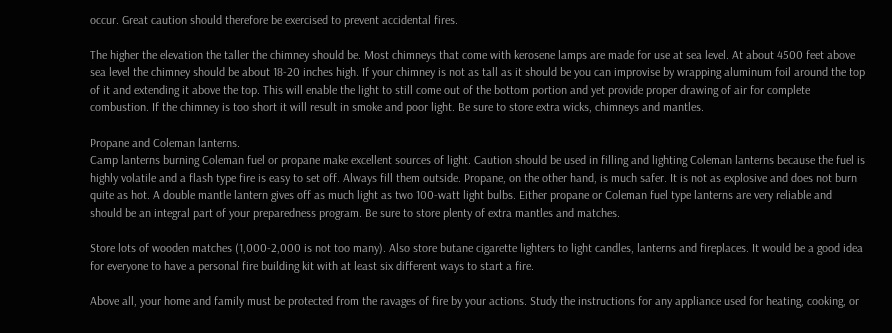occur. Great caution should therefore be exercised to prevent accidental fires.

The higher the elevation the taller the chimney should be. Most chimneys that come with kerosene lamps are made for use at sea level. At about 4500 feet above sea level the chimney should be about 18-20 inches high. If your chimney is not as tall as it should be you can improvise by wrapping aluminum foil around the top of it and extending it above the top. This will enable the light to still come out of the bottom portion and yet provide proper drawing of air for complete combustion. If the chimney is too short it will result in smoke and poor light. Be sure to store extra wicks, chimneys and mantles.

Propane and Coleman lanterns.
Camp lanterns burning Coleman fuel or propane make excellent sources of light. Caution should be used in filling and lighting Coleman lanterns because the fuel is highly volatile and a flash type fire is easy to set off. Always fill them outside. Propane, on the other hand, is much safer. It is not as explosive and does not burn quite as hot. A double mantle lantern gives off as much light as two 100-watt light bulbs. Either propane or Coleman fuel type lanterns are very reliable and should be an integral part of your preparedness program. Be sure to store plenty of extra mantles and matches.

Store lots of wooden matches (1,000-2,000 is not too many). Also store butane cigarette lighters to light candles, lanterns and fireplaces. It would be a good idea for everyone to have a personal fire building kit with at least six different ways to start a fire.

Above all, your home and family must be protected from the ravages of fire by your actions. Study the instructions for any appliance used for heating, cooking, or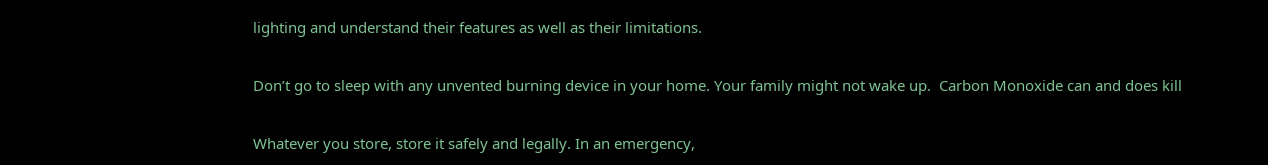lighting and understand their features as well as their limitations.

Don’t go to sleep with any unvented burning device in your home. Your family might not wake up.  Carbon Monoxide can and does kill

Whatever you store, store it safely and legally. In an emergency,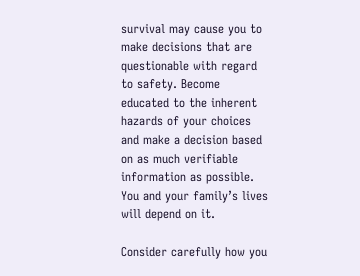survival may cause you to make decisions that are questionable with regard to safety. Become educated to the inherent hazards of your choices and make a decision based on as much verifiable information as possible. You and your family’s lives will depend on it.

Consider carefully how you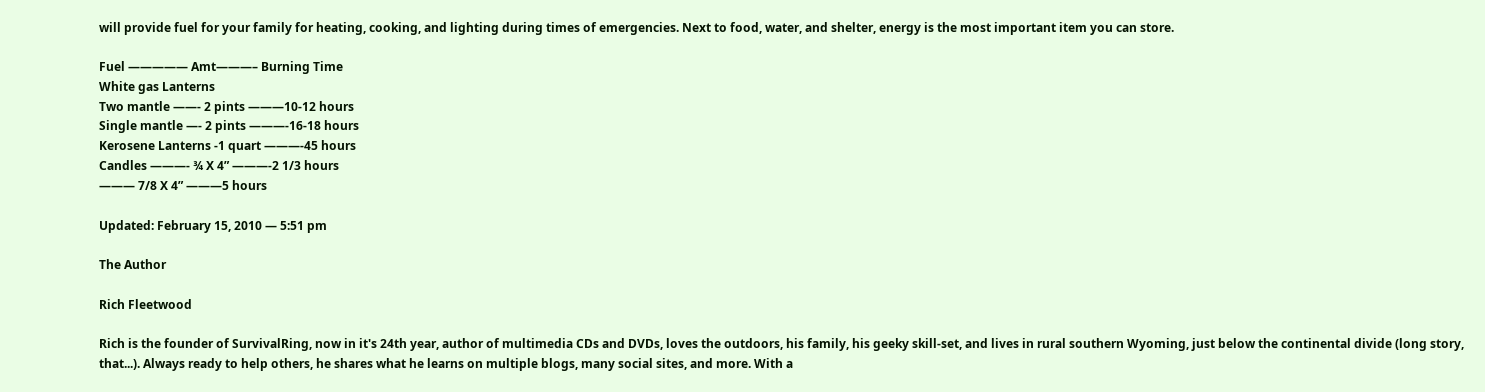will provide fuel for your family for heating, cooking, and lighting during times of emergencies. Next to food, water, and shelter, energy is the most important item you can store.

Fuel ————— Amt———– Burning Time
White gas Lanterns
Two mantle ——- 2 pints ———10-12 hours
Single mantle —- 2 pints ———-16-18 hours
Kerosene Lanterns -1 quart ———-45 hours
Candles ———- ¾ X 4” ———-2 1/3 hours
——— 7/8 X 4” ———5 hours

Updated: February 15, 2010 — 5:51 pm

The Author

Rich Fleetwood

Rich is the founder of SurvivalRing, now in it's 24th year, author of multimedia CDs and DVDs, loves the outdoors, his family, his geeky skill-set, and lives in rural southern Wyoming, just below the continental divide (long story, that...). Always ready to help others, he shares what he learns on multiple blogs, many social sites, and more. With a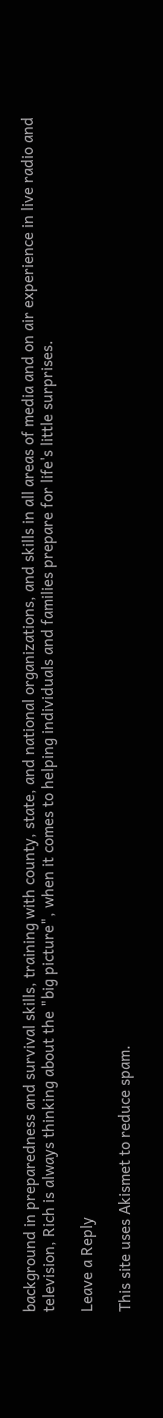background in preparedness and survival skills, training with county, state, and national organizations, and skills in all areas of media and on air experience in live radio and television, Rich is always thinking about the "big picture", when it comes to helping individuals and families prepare for life's little surprises.

Leave a Reply

This site uses Akismet to reduce spam.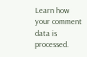Learn how your comment data is processed.